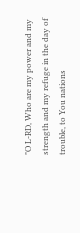"O L-RD, Who are my power and my strength and my refuge in the day of trouble, to You nations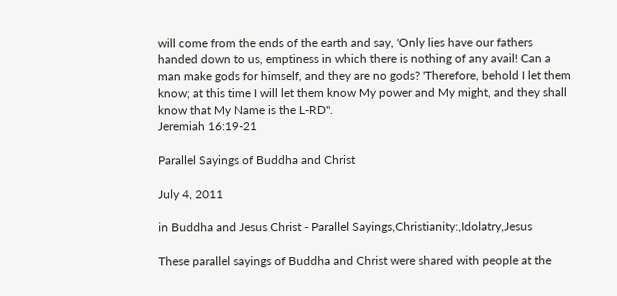will come from the ends of the earth and say, 'Only lies have our fathers handed down to us, emptiness in which there is nothing of any avail! Can a man make gods for himself, and they are no gods? 'Therefore, behold I let them know; at this time I will let them know My power and My might, and they shall know that My Name is the L-RD".
Jeremiah 16:19-21

Parallel Sayings of Buddha and Christ

July 4, 2011

in Buddha and Jesus Christ - Parallel Sayings,Christianity:,Idolatry,Jesus

These parallel sayings of Buddha and Christ were shared with people at the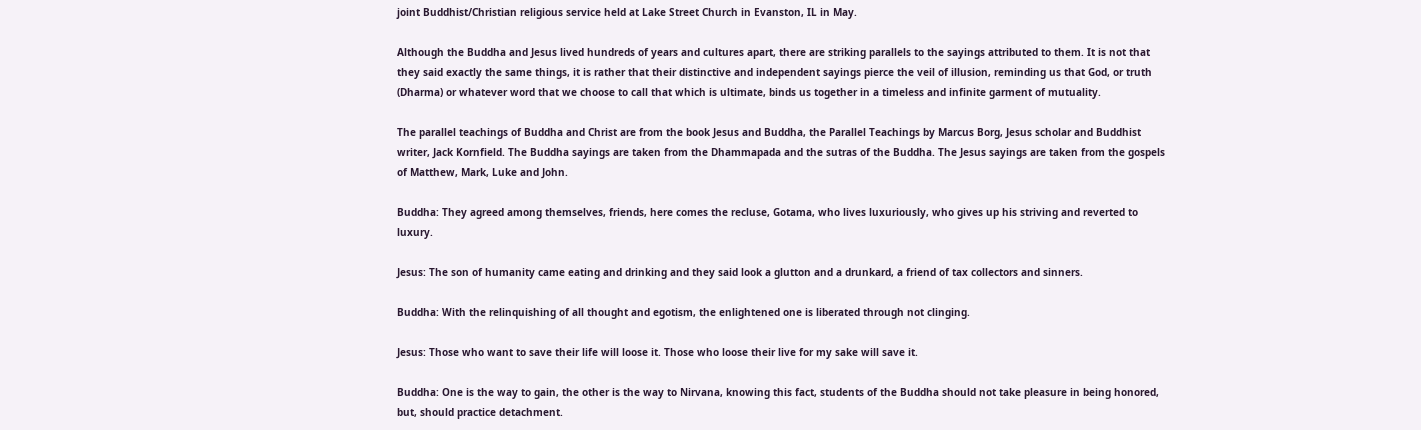joint Buddhist/Christian religious service held at Lake Street Church in Evanston, IL in May.

Although the Buddha and Jesus lived hundreds of years and cultures apart, there are striking parallels to the sayings attributed to them. It is not that they said exactly the same things, it is rather that their distinctive and independent sayings pierce the veil of illusion, reminding us that God, or truth (Dharma) or whatever word that we choose to call that which is ultimate, binds us together in a timeless and infinite garment of mutuality.

The parallel teachings of Buddha and Christ are from the book Jesus and Buddha, the Parallel Teachings by Marcus Borg, Jesus scholar and Buddhist writer, Jack Kornfield. The Buddha sayings are taken from the Dhammapada and the sutras of the Buddha. The Jesus sayings are taken from the gospels of Matthew, Mark, Luke and John.

Buddha: They agreed among themselves, friends, here comes the recluse, Gotama, who lives luxuriously, who gives up his striving and reverted to luxury.

Jesus: The son of humanity came eating and drinking and they said look a glutton and a drunkard, a friend of tax collectors and sinners.

Buddha: With the relinquishing of all thought and egotism, the enlightened one is liberated through not clinging.

Jesus: Those who want to save their life will loose it. Those who loose their live for my sake will save it.

Buddha: One is the way to gain, the other is the way to Nirvana, knowing this fact, students of the Buddha should not take pleasure in being honored, but, should practice detachment.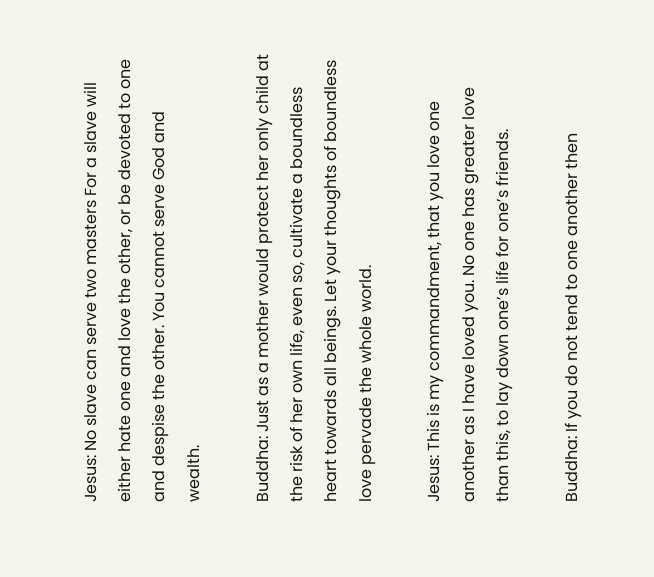Jesus: No slave can serve two masters For a slave will either hate one and love the other, or be devoted to one and despise the other. You cannot serve God and wealth.

Buddha: Just as a mother would protect her only child at the risk of her own life, even so, cultivate a boundless heart towards all beings. Let your thoughts of boundless love pervade the whole world.

Jesus: This is my commandment, that you love one another as I have loved you. No one has greater love than this, to lay down one’s life for one’s friends.

Buddha: If you do not tend to one another then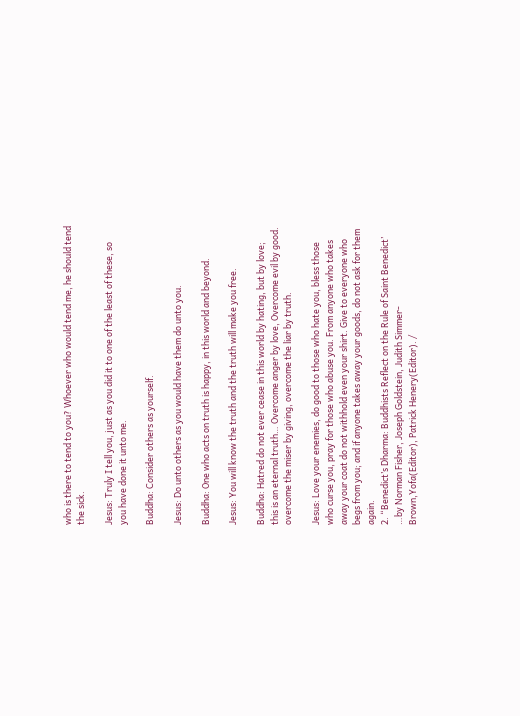who is there to tend to you? Whoever who would tend me, he should tend the sick.

Jesus: Truly I tell you, just as you did it to one of the least of these, so you have done it unto me.

Buddha: Consider others as yourself.

Jesus: Do unto others as you would have them do unto you.

Buddha: One who acts on truth is happy, in this world and beyond.

Jesus: You will know the truth and the truth will make you free.

Buddha: Hatred do not ever cease in this world by hating, but by love; this is an eternal truth… Overcome anger by love, Overcome evil by good. overcome the miser by giving, overcome the liar by truth.

Jesus: Love your enemies, do good to those who hate you, bless those who curse you, pray for those who abuse you. From anyone who takes away your coat do not withhold even your shirt. Give to everyone who begs from you; and if anyone takes away your goods, do not ask for them again.
2. “Benedict’s Dharma: Buddhists Reflect on the Rule of Saint Benedict’ …by Norman Fisher, Joseph Goldstein, Judith Simmer-Brown,Yofa(Editor), Patrick Henery(Editor). /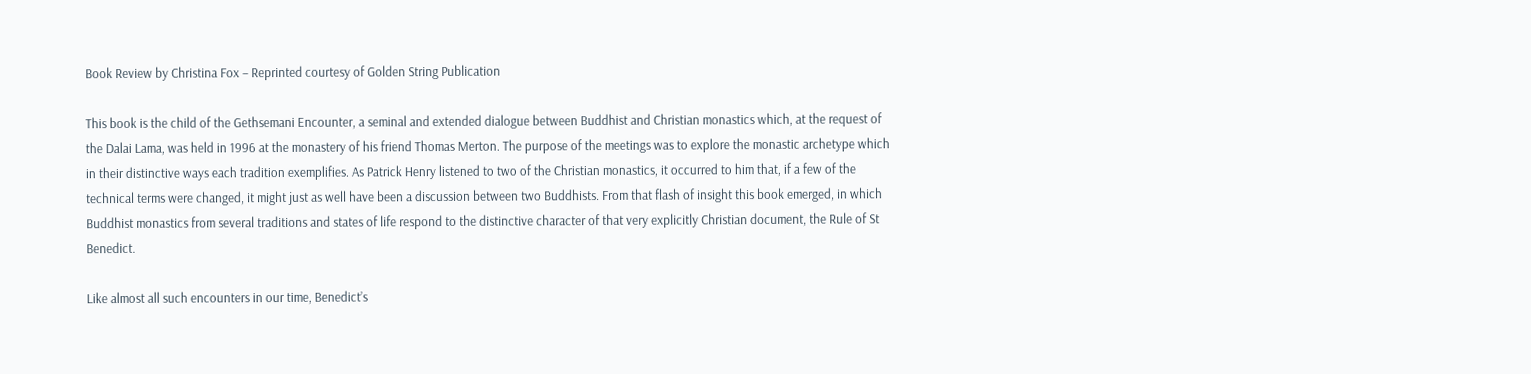Book Review by Christina Fox – Reprinted courtesy of Golden String Publication

This book is the child of the Gethsemani Encounter, a seminal and extended dialogue between Buddhist and Christian monastics which, at the request of the Dalai Lama, was held in 1996 at the monastery of his friend Thomas Merton. The purpose of the meetings was to explore the monastic archetype which in their distinctive ways each tradition exemplifies. As Patrick Henry listened to two of the Christian monastics, it occurred to him that, if a few of the technical terms were changed, it might just as well have been a discussion between two Buddhists. From that flash of insight this book emerged, in which Buddhist monastics from several traditions and states of life respond to the distinctive character of that very explicitly Christian document, the Rule of St Benedict.

Like almost all such encounters in our time, Benedict’s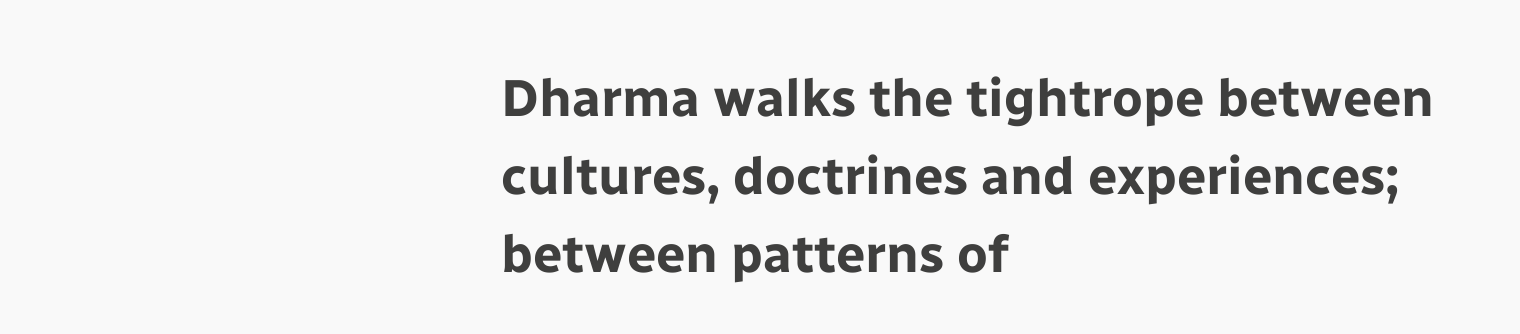Dharma walks the tightrope between cultures, doctrines and experiences; between patterns of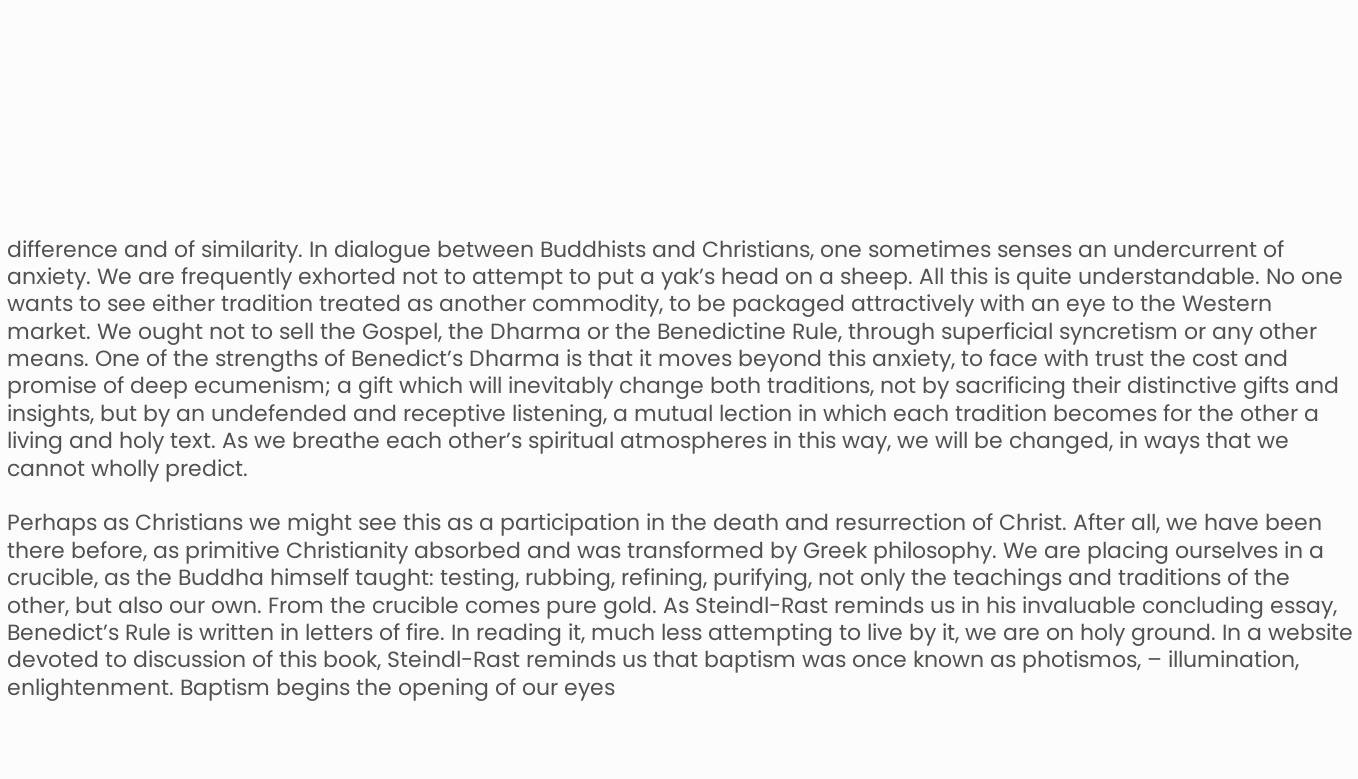difference and of similarity. In dialogue between Buddhists and Christians, one sometimes senses an undercurrent of anxiety. We are frequently exhorted not to attempt to put a yak’s head on a sheep. All this is quite understandable. No one wants to see either tradition treated as another commodity, to be packaged attractively with an eye to the Western market. We ought not to sell the Gospel, the Dharma or the Benedictine Rule, through superficial syncretism or any other means. One of the strengths of Benedict’s Dharma is that it moves beyond this anxiety, to face with trust the cost and promise of deep ecumenism; a gift which will inevitably change both traditions, not by sacrificing their distinctive gifts and insights, but by an undefended and receptive listening, a mutual lection in which each tradition becomes for the other a living and holy text. As we breathe each other’s spiritual atmospheres in this way, we will be changed, in ways that we cannot wholly predict.

Perhaps as Christians we might see this as a participation in the death and resurrection of Christ. After all, we have been there before, as primitive Christianity absorbed and was transformed by Greek philosophy. We are placing ourselves in a crucible, as the Buddha himself taught: testing, rubbing, refining, purifying, not only the teachings and traditions of the other, but also our own. From the crucible comes pure gold. As Steindl-Rast reminds us in his invaluable concluding essay, Benedict’s Rule is written in letters of fire. In reading it, much less attempting to live by it, we are on holy ground. In a website devoted to discussion of this book, Steindl-Rast reminds us that baptism was once known as photismos, – illumination, enlightenment. Baptism begins the opening of our eyes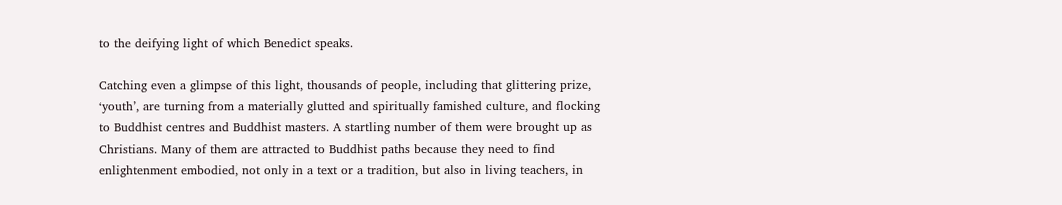to the deifying light of which Benedict speaks.

Catching even a glimpse of this light, thousands of people, including that glittering prize, ‘youth’, are turning from a materially glutted and spiritually famished culture, and flocking to Buddhist centres and Buddhist masters. A startling number of them were brought up as Christians. Many of them are attracted to Buddhist paths because they need to find enlightenment embodied, not only in a text or a tradition, but also in living teachers, in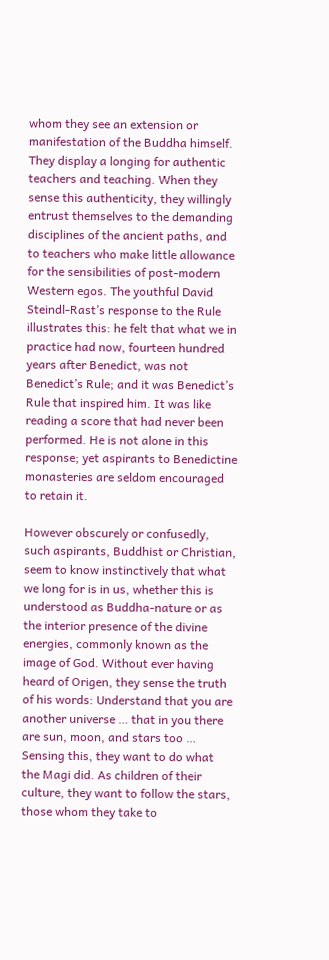whom they see an extension or manifestation of the Buddha himself. They display a longing for authentic teachers and teaching. When they sense this authenticity, they willingly entrust themselves to the demanding disciplines of the ancient paths, and to teachers who make little allowance for the sensibilities of post-modern Western egos. The youthful David Steindl-Rast’s response to the Rule illustrates this: he felt that what we in practice had now, fourteen hundred years after Benedict, was not Benedict’s Rule; and it was Benedict’s Rule that inspired him. It was like reading a score that had never been performed. He is not alone in this response; yet aspirants to Benedictine monasteries are seldom encouraged to retain it.

However obscurely or confusedly, such aspirants, Buddhist or Christian, seem to know instinctively that what we long for is in us, whether this is understood as Buddha-nature or as the interior presence of the divine energies, commonly known as the image of God. Without ever having heard of Origen, they sense the truth of his words: Understand that you are another universe … that in you there are sun, moon, and stars too … Sensing this, they want to do what the Magi did. As children of their culture, they want to follow the stars, those whom they take to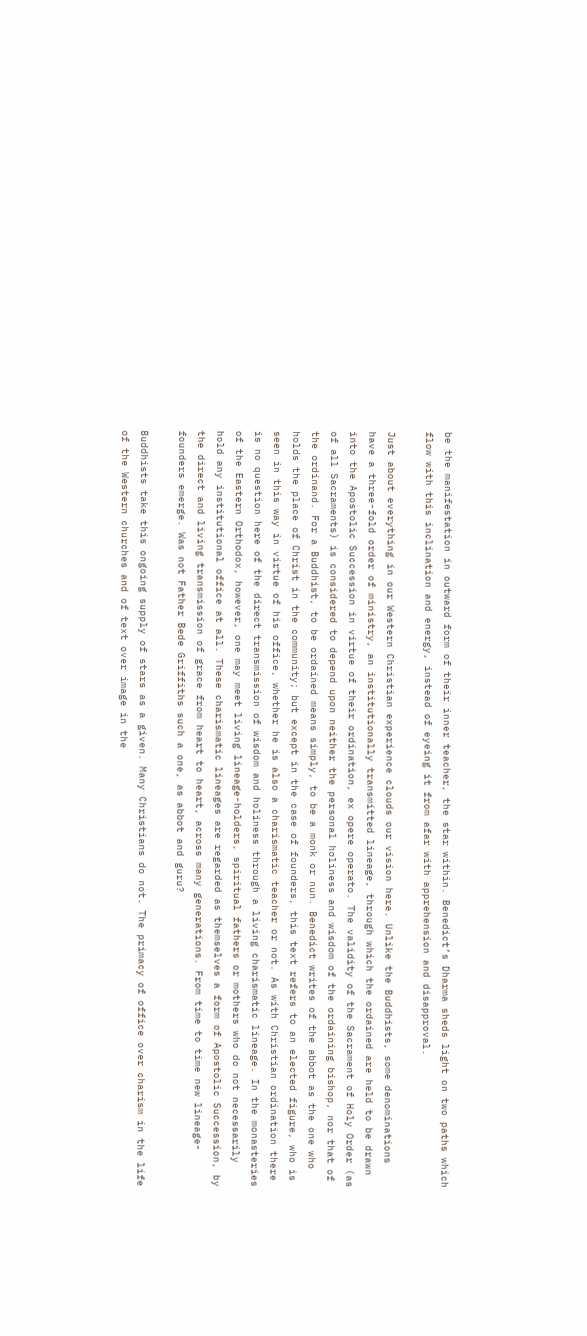be the manifestation in outward form of their inner teacher, the star within. Benedict’s Dharma sheds light on two paths which flow with this inclination and energy, instead of eyeing it from afar with apprehension and disapproval.

Just about everything in our Western Christian experience clouds our vision here. Unlike the Buddhists, some denominations have a three-fold order of ministry, an institutionally transmitted lineage, through which the ordained are held to be drawn into the Apostolic Succession in virtue of their ordination, ex opere operato. The validity of the Sacrament of Holy Order (as of all Sacraments) is considered to depend upon neither the personal holiness and wisdom of the ordaining bishop, nor that of the ordinand. For a Buddhist, to be ordained means simply, to be a monk or nun. Benedict writes of the abbot as the one who holds the place of Christ in the community; but except in the case of founders, this text refers to an elected figure, who is seen in this way in virtue of his office, whether he is also a charismatic teacher or not. As with Christian ordination there is no question here of the direct transmission of wisdom and holiness through a living charismatic lineage. In the monasteries of the Eastern Orthodox, however, one may meet living lineage-holders, spiritual fathers or mothers who do not necessarily hold any institutional office at all. These charismatic lineages are regarded as themselves a form of Apostolic Succession, by the direct and living transmission of grace from heart to heart, across many generations. From time to time new lineage-founders emerge. Was not Father Bede Griffiths such a one, as abbot and guru?

Buddhists take this ongoing supply of stars as a given. Many Christians do not. The primacy of office over charism in the life of the Western churches and of text over image in the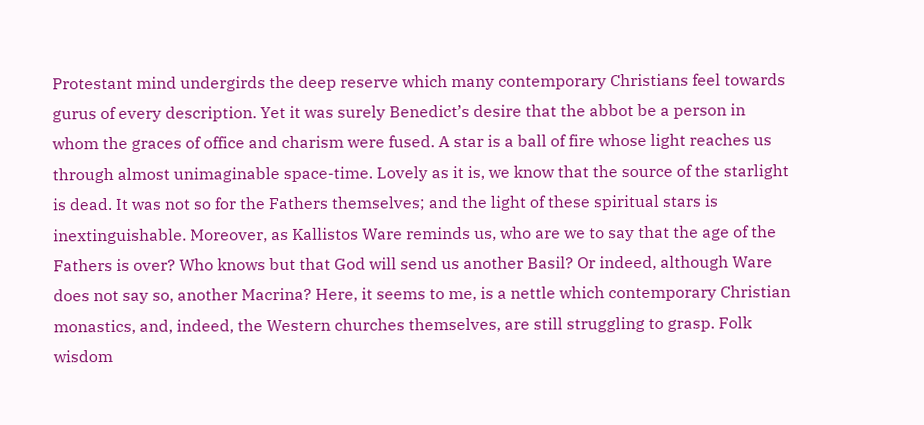Protestant mind undergirds the deep reserve which many contemporary Christians feel towards gurus of every description. Yet it was surely Benedict’s desire that the abbot be a person in whom the graces of office and charism were fused. A star is a ball of fire whose light reaches us through almost unimaginable space-time. Lovely as it is, we know that the source of the starlight is dead. It was not so for the Fathers themselves; and the light of these spiritual stars is inextinguishable. Moreover, as Kallistos Ware reminds us, who are we to say that the age of the Fathers is over? Who knows but that God will send us another Basil? Or indeed, although Ware does not say so, another Macrina? Here, it seems to me, is a nettle which contemporary Christian monastics, and, indeed, the Western churches themselves, are still struggling to grasp. Folk wisdom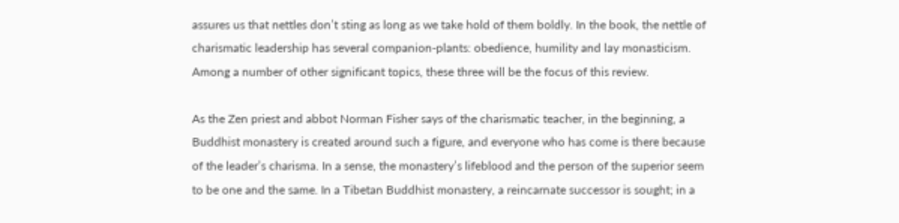assures us that nettles don’t sting as long as we take hold of them boldly. In the book, the nettle of charismatic leadership has several companion-plants: obedience, humility and lay monasticism. Among a number of other significant topics, these three will be the focus of this review.

As the Zen priest and abbot Norman Fisher says of the charismatic teacher, in the beginning, a Buddhist monastery is created around such a figure, and everyone who has come is there because of the leader’s charisma. In a sense, the monastery’s lifeblood and the person of the superior seem to be one and the same. In a Tibetan Buddhist monastery, a reincarnate successor is sought; in a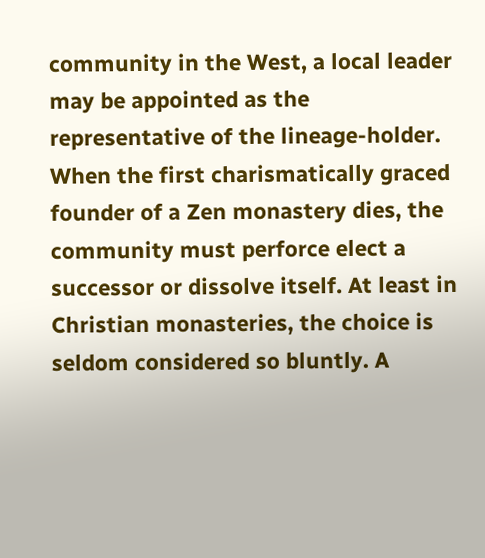community in the West, a local leader may be appointed as the representative of the lineage-holder. When the first charismatically graced founder of a Zen monastery dies, the community must perforce elect a successor or dissolve itself. At least in Christian monasteries, the choice is seldom considered so bluntly. A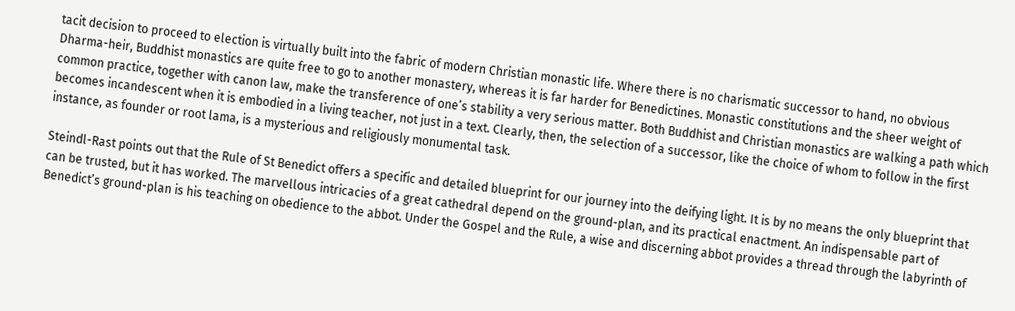tacit decision to proceed to election is virtually built into the fabric of modern Christian monastic life. Where there is no charismatic successor to hand, no obvious Dharma-heir, Buddhist monastics are quite free to go to another monastery, whereas it is far harder for Benedictines. Monastic constitutions and the sheer weight of common practice, together with canon law, make the transference of one’s stability a very serious matter. Both Buddhist and Christian monastics are walking a path which becomes incandescent when it is embodied in a living teacher, not just in a text. Clearly, then, the selection of a successor, like the choice of whom to follow in the first instance, as founder or root lama, is a mysterious and religiously monumental task.

Steindl-Rast points out that the Rule of St Benedict offers a specific and detailed blueprint for our journey into the deifying light. It is by no means the only blueprint that can be trusted, but it has worked. The marvellous intricacies of a great cathedral depend on the ground-plan, and its practical enactment. An indispensable part of Benedict’s ground-plan is his teaching on obedience to the abbot. Under the Gospel and the Rule, a wise and discerning abbot provides a thread through the labyrinth of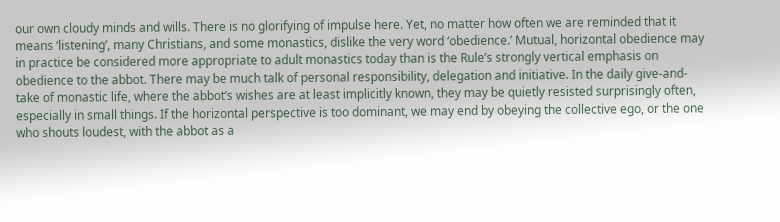our own cloudy minds and wills. There is no glorifying of impulse here. Yet, no matter how often we are reminded that it means ‘listening’, many Christians, and some monastics, dislike the very word ‘obedience.’ Mutual, horizontal obedience may in practice be considered more appropriate to adult monastics today than is the Rule’s strongly vertical emphasis on obedience to the abbot. There may be much talk of personal responsibility, delegation and initiative. In the daily give-and-take of monastic life, where the abbot’s wishes are at least implicitly known, they may be quietly resisted surprisingly often, especially in small things. If the horizontal perspective is too dominant, we may end by obeying the collective ego, or the one who shouts loudest, with the abbot as a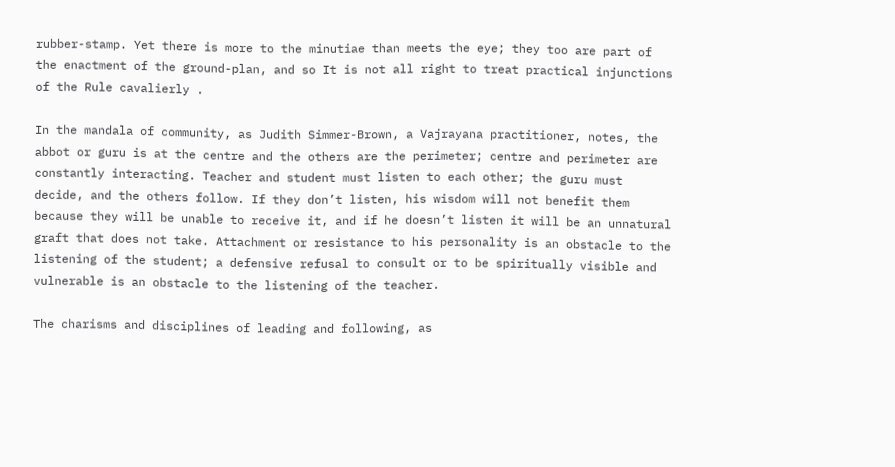rubber-stamp. Yet there is more to the minutiae than meets the eye; they too are part of the enactment of the ground-plan, and so It is not all right to treat practical injunctions of the Rule cavalierly .

In the mandala of community, as Judith Simmer-Brown, a Vajrayana practitioner, notes, the abbot or guru is at the centre and the others are the perimeter; centre and perimeter are constantly interacting. Teacher and student must listen to each other; the guru must decide, and the others follow. If they don’t listen, his wisdom will not benefit them because they will be unable to receive it, and if he doesn’t listen it will be an unnatural graft that does not take. Attachment or resistance to his personality is an obstacle to the listening of the student; a defensive refusal to consult or to be spiritually visible and vulnerable is an obstacle to the listening of the teacher.

The charisms and disciplines of leading and following, as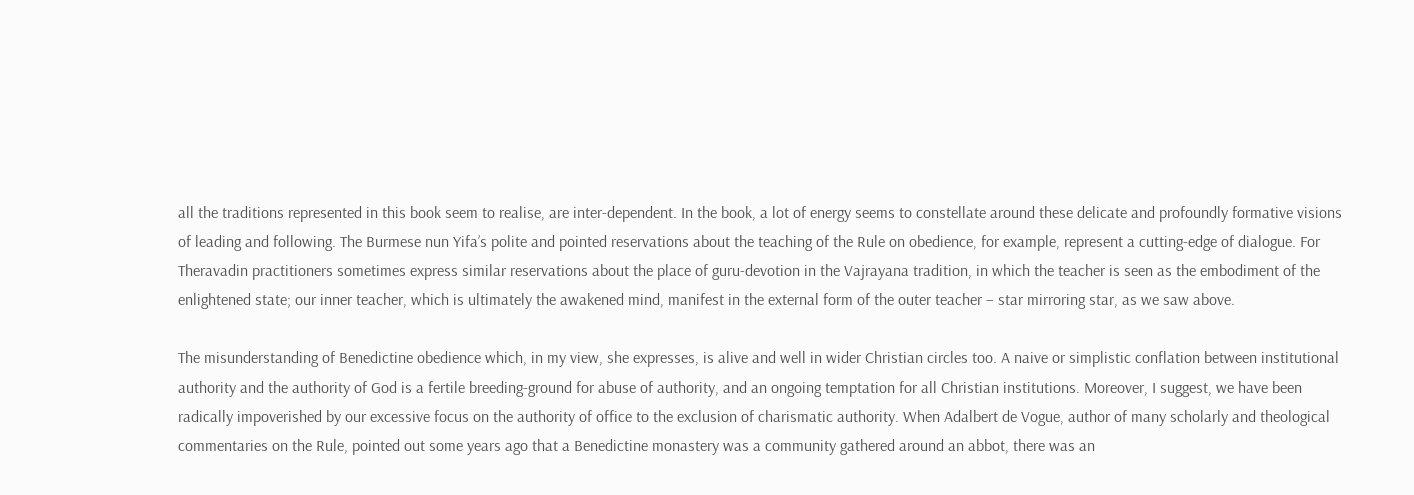all the traditions represented in this book seem to realise, are inter-dependent. In the book, a lot of energy seems to constellate around these delicate and profoundly formative visions of leading and following. The Burmese nun Yifa’s polite and pointed reservations about the teaching of the Rule on obedience, for example, represent a cutting-edge of dialogue. For Theravadin practitioners sometimes express similar reservations about the place of guru-devotion in the Vajrayana tradition, in which the teacher is seen as the embodiment of the enlightened state; our inner teacher, which is ultimately the awakened mind, manifest in the external form of the outer teacher – star mirroring star, as we saw above.

The misunderstanding of Benedictine obedience which, in my view, she expresses, is alive and well in wider Christian circles too. A naive or simplistic conflation between institutional authority and the authority of God is a fertile breeding-ground for abuse of authority, and an ongoing temptation for all Christian institutions. Moreover, I suggest, we have been radically impoverished by our excessive focus on the authority of office to the exclusion of charismatic authority. When Adalbert de Vogue, author of many scholarly and theological commentaries on the Rule, pointed out some years ago that a Benedictine monastery was a community gathered around an abbot, there was an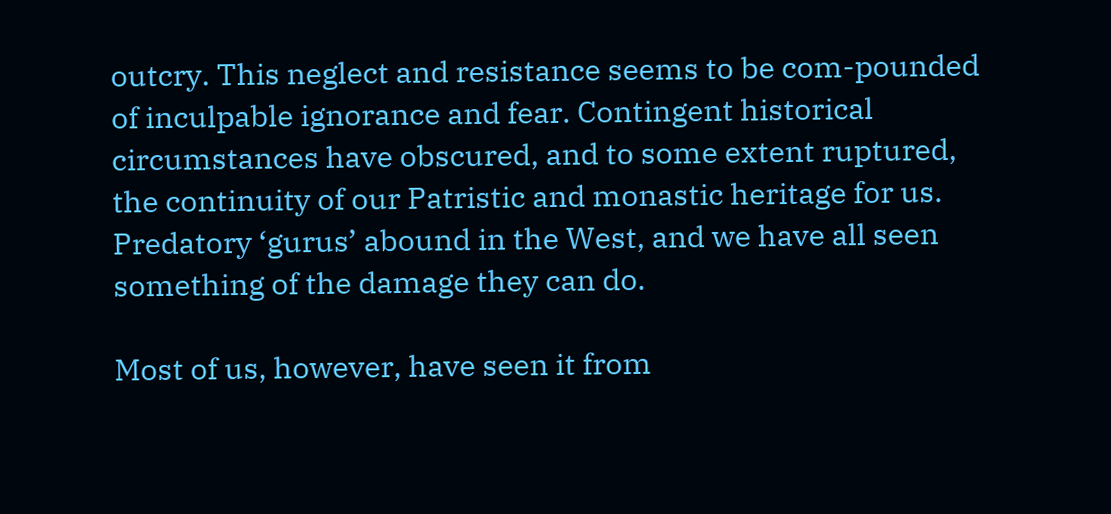outcry. This neglect and resistance seems to be com-pounded of inculpable ignorance and fear. Contingent historical circumstances have obscured, and to some extent ruptured, the continuity of our Patristic and monastic heritage for us. Predatory ‘gurus’ abound in the West, and we have all seen something of the damage they can do.

Most of us, however, have seen it from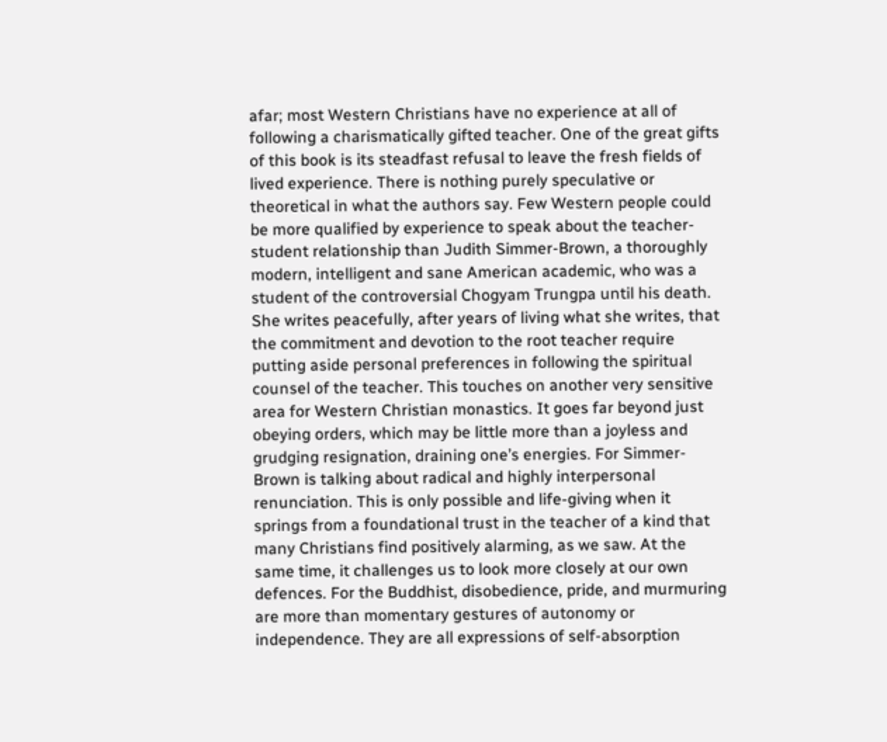afar; most Western Christians have no experience at all of following a charismatically gifted teacher. One of the great gifts of this book is its steadfast refusal to leave the fresh fields of lived experience. There is nothing purely speculative or theoretical in what the authors say. Few Western people could be more qualified by experience to speak about the teacher-student relationship than Judith Simmer-Brown, a thoroughly modern, intelligent and sane American academic, who was a student of the controversial Chogyam Trungpa until his death. She writes peacefully, after years of living what she writes, that the commitment and devotion to the root teacher require putting aside personal preferences in following the spiritual counsel of the teacher. This touches on another very sensitive area for Western Christian monastics. It goes far beyond just obeying orders, which may be little more than a joyless and grudging resignation, draining one’s energies. For Simmer-Brown is talking about radical and highly interpersonal renunciation. This is only possible and life-giving when it springs from a foundational trust in the teacher of a kind that many Christians find positively alarming, as we saw. At the same time, it challenges us to look more closely at our own defences. For the Buddhist, disobedience, pride, and murmuring are more than momentary gestures of autonomy or independence. They are all expressions of self-absorption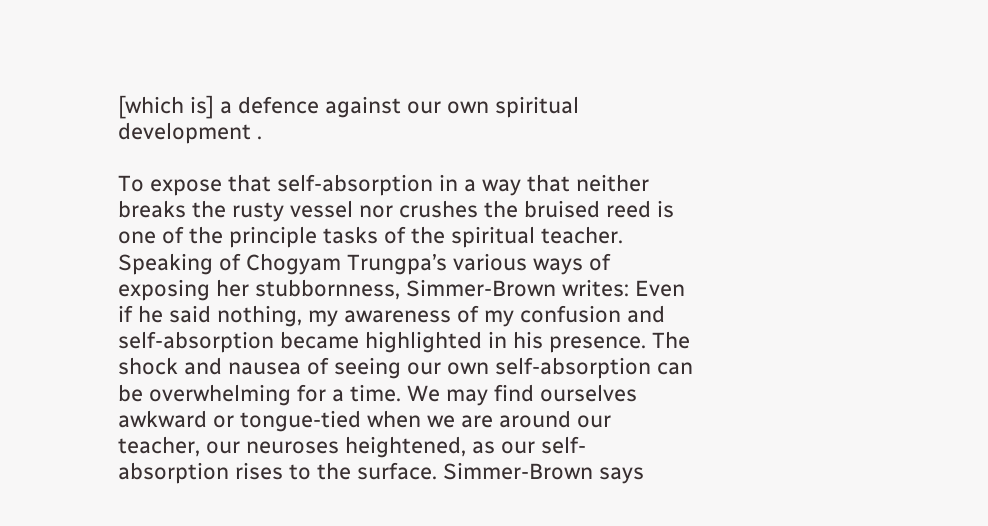[which is] a defence against our own spiritual development .

To expose that self-absorption in a way that neither breaks the rusty vessel nor crushes the bruised reed is one of the principle tasks of the spiritual teacher. Speaking of Chogyam Trungpa’s various ways of exposing her stubbornness, Simmer-Brown writes: Even if he said nothing, my awareness of my confusion and self-absorption became highlighted in his presence. The shock and nausea of seeing our own self-absorption can be overwhelming for a time. We may find ourselves awkward or tongue-tied when we are around our teacher, our neuroses heightened, as our self-absorption rises to the surface. Simmer-Brown says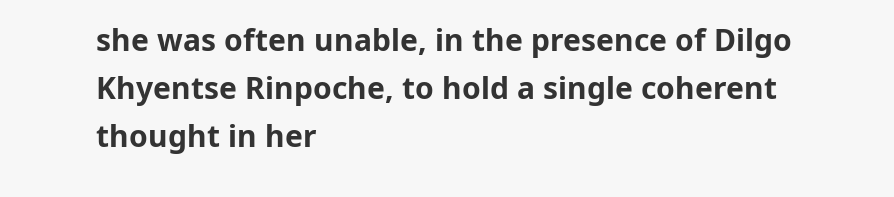she was often unable, in the presence of Dilgo Khyentse Rinpoche, to hold a single coherent thought in her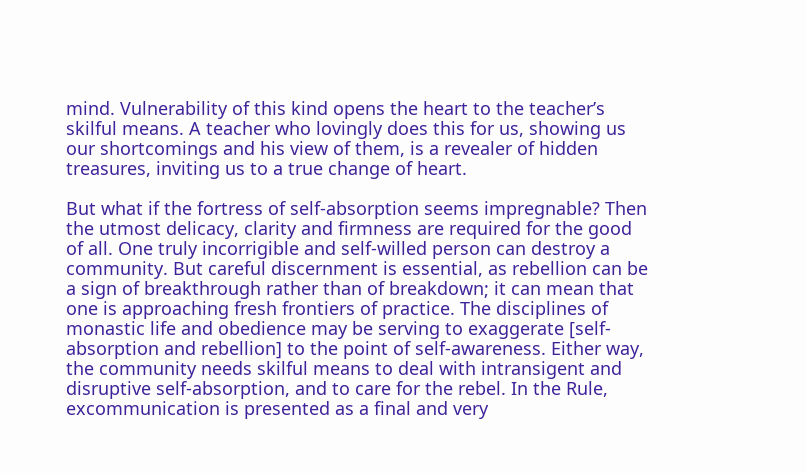mind. Vulnerability of this kind opens the heart to the teacher’s skilful means. A teacher who lovingly does this for us, showing us our shortcomings and his view of them, is a revealer of hidden treasures, inviting us to a true change of heart.

But what if the fortress of self-absorption seems impregnable? Then the utmost delicacy, clarity and firmness are required for the good of all. One truly incorrigible and self-willed person can destroy a community. But careful discernment is essential, as rebellion can be a sign of breakthrough rather than of breakdown; it can mean that one is approaching fresh frontiers of practice. The disciplines of monastic life and obedience may be serving to exaggerate [self-absorption and rebellion] to the point of self-awareness. Either way, the community needs skilful means to deal with intransigent and disruptive self-absorption, and to care for the rebel. In the Rule, excommunication is presented as a final and very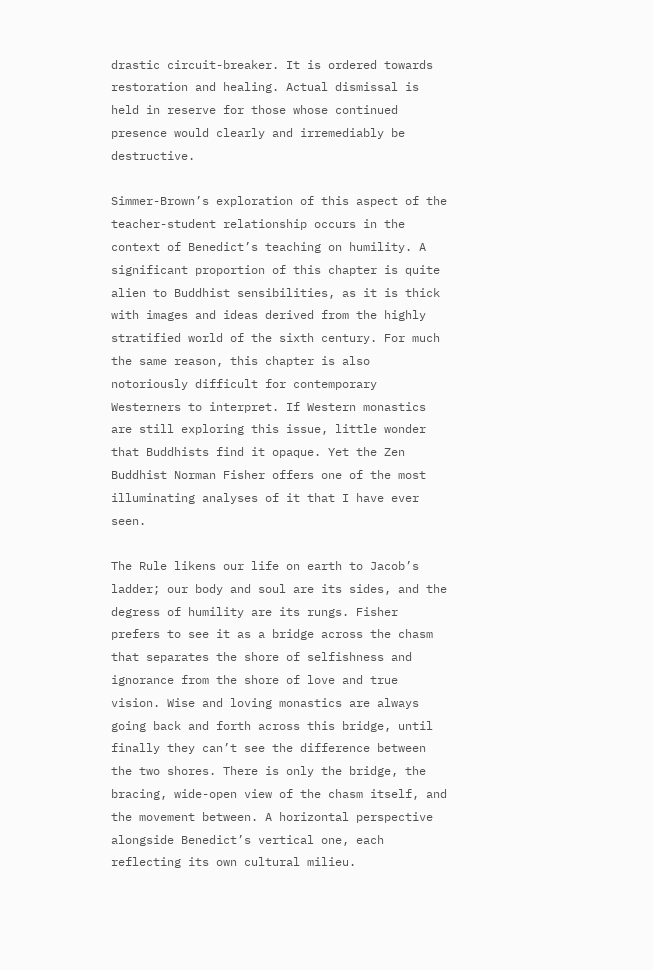drastic circuit-breaker. It is ordered towards restoration and healing. Actual dismissal is held in reserve for those whose continued presence would clearly and irremediably be destructive.

Simmer-Brown’s exploration of this aspect of the teacher-student relationship occurs in the context of Benedict’s teaching on humility. A significant proportion of this chapter is quite alien to Buddhist sensibilities, as it is thick with images and ideas derived from the highly stratified world of the sixth century. For much the same reason, this chapter is also notoriously difficult for contemporary Westerners to interpret. If Western monastics are still exploring this issue, little wonder that Buddhists find it opaque. Yet the Zen Buddhist Norman Fisher offers one of the most illuminating analyses of it that I have ever seen.

The Rule likens our life on earth to Jacob’s ladder; our body and soul are its sides, and the degress of humility are its rungs. Fisher prefers to see it as a bridge across the chasm that separates the shore of selfishness and ignorance from the shore of love and true vision. Wise and loving monastics are always going back and forth across this bridge, until finally they can’t see the difference between the two shores. There is only the bridge, the bracing, wide-open view of the chasm itself, and the movement between. A horizontal perspective alongside Benedict’s vertical one, each reflecting its own cultural milieu.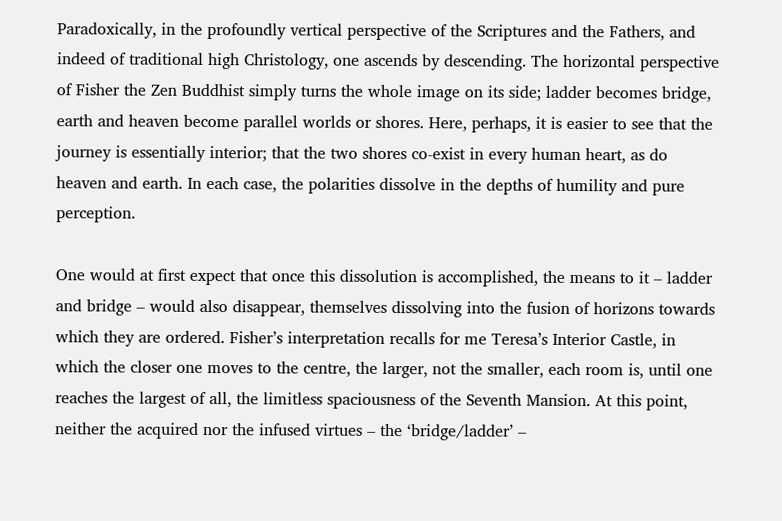Paradoxically, in the profoundly vertical perspective of the Scriptures and the Fathers, and indeed of traditional high Christology, one ascends by descending. The horizontal perspective of Fisher the Zen Buddhist simply turns the whole image on its side; ladder becomes bridge, earth and heaven become parallel worlds or shores. Here, perhaps, it is easier to see that the journey is essentially interior; that the two shores co-exist in every human heart, as do heaven and earth. In each case, the polarities dissolve in the depths of humility and pure perception.

One would at first expect that once this dissolution is accomplished, the means to it – ladder and bridge – would also disappear, themselves dissolving into the fusion of horizons towards which they are ordered. Fisher’s interpretation recalls for me Teresa’s Interior Castle, in which the closer one moves to the centre, the larger, not the smaller, each room is, until one reaches the largest of all, the limitless spaciousness of the Seventh Mansion. At this point, neither the acquired nor the infused virtues – the ‘bridge/ladder’ –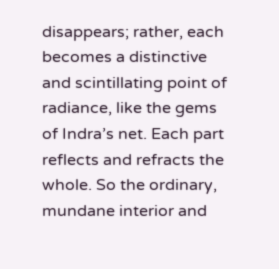disappears; rather, each becomes a distinctive and scintillating point of radiance, like the gems of Indra’s net. Each part reflects and refracts the whole. So the ordinary, mundane interior and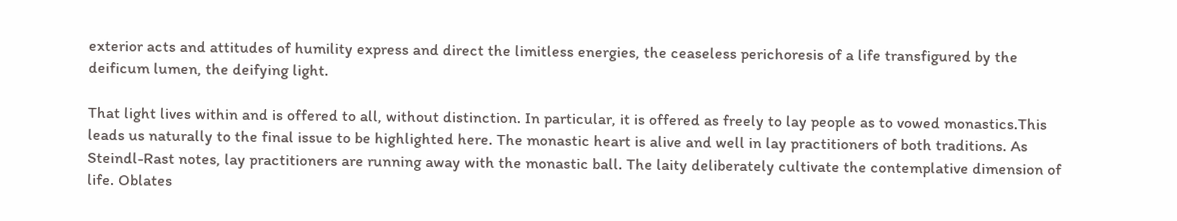exterior acts and attitudes of humility express and direct the limitless energies, the ceaseless perichoresis of a life transfigured by the deificum lumen, the deifying light.

That light lives within and is offered to all, without distinction. In particular, it is offered as freely to lay people as to vowed monastics.This leads us naturally to the final issue to be highlighted here. The monastic heart is alive and well in lay practitioners of both traditions. As Steindl-Rast notes, lay practitioners are running away with the monastic ball. The laity deliberately cultivate the contemplative dimension of life. Oblates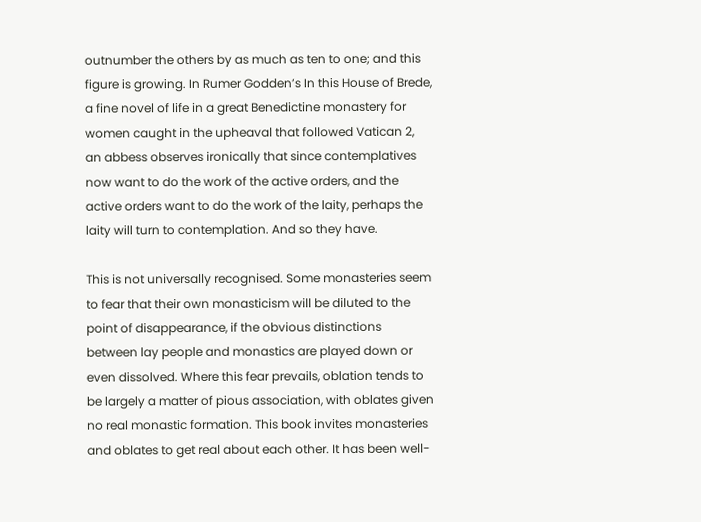outnumber the others by as much as ten to one; and this figure is growing. In Rumer Godden’s In this House of Brede, a fine novel of life in a great Benedictine monastery for women caught in the upheaval that followed Vatican 2, an abbess observes ironically that since contemplatives now want to do the work of the active orders, and the active orders want to do the work of the laity, perhaps the laity will turn to contemplation. And so they have.

This is not universally recognised. Some monasteries seem to fear that their own monasticism will be diluted to the point of disappearance, if the obvious distinctions between lay people and monastics are played down or even dissolved. Where this fear prevails, oblation tends to be largely a matter of pious association, with oblates given no real monastic formation. This book invites monasteries and oblates to get real about each other. It has been well-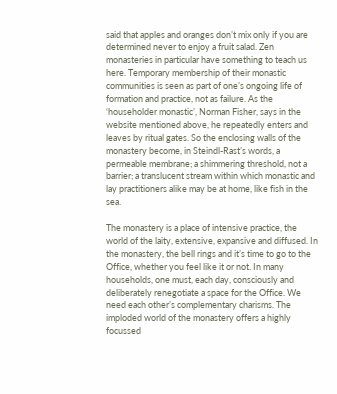said that apples and oranges don’t mix only if you are determined never to enjoy a fruit salad. Zen monasteries in particular have something to teach us here. Temporary membership of their monastic communities is seen as part of one’s ongoing life of formation and practice, not as failure. As the ‘householder monastic’, Norman Fisher, says in the website mentioned above, he repeatedly enters and leaves by ritual gates. So the enclosing walls of the monastery become, in Steindl-Rast’s words, a permeable membrane; a shimmering threshold, not a barrier; a translucent stream within which monastic and lay practitioners alike may be at home, like fish in the sea.

The monastery is a place of intensive practice, the world of the laity, extensive, expansive and diffused. In the monastery, the bell rings and it’s time to go to the Office, whether you feel like it or not. In many households, one must, each day, consciously and deliberately renegotiate a space for the Office. We need each other’s complementary charisms. The imploded world of the monastery offers a highly focussed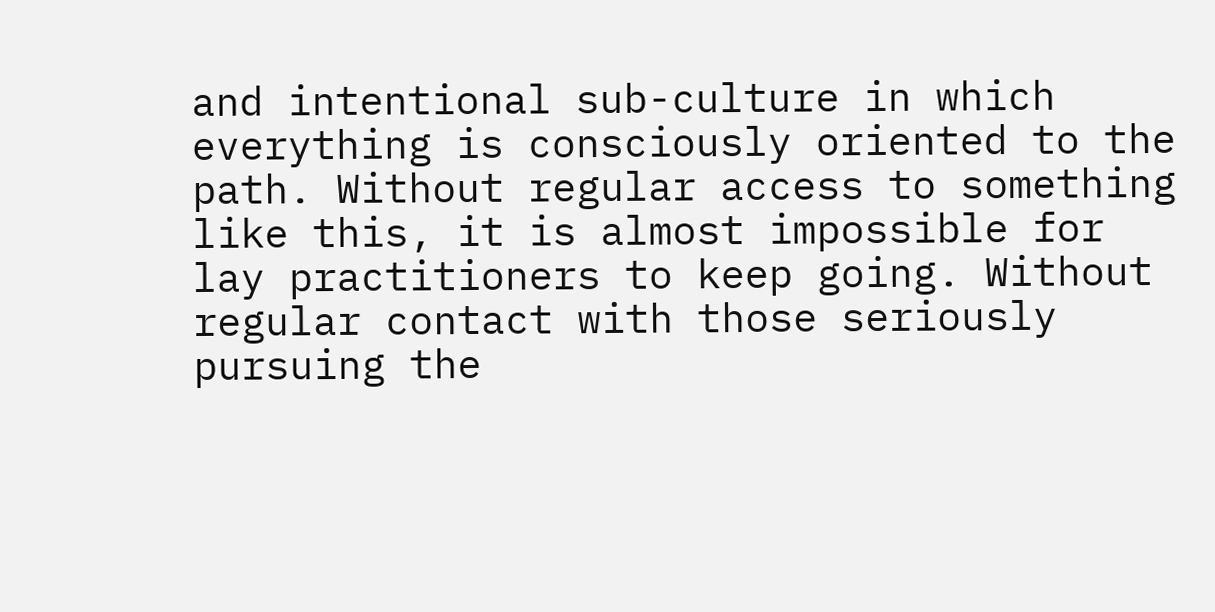and intentional sub-culture in which everything is consciously oriented to the path. Without regular access to something like this, it is almost impossible for lay practitioners to keep going. Without regular contact with those seriously pursuing the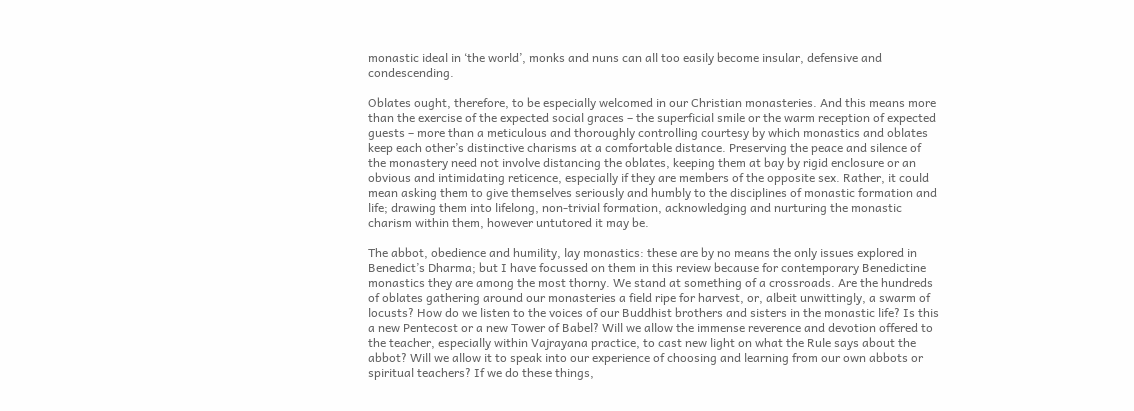monastic ideal in ‘the world’, monks and nuns can all too easily become insular, defensive and condescending.

Oblates ought, therefore, to be especially welcomed in our Christian monasteries. And this means more than the exercise of the expected social graces – the superficial smile or the warm reception of expected guests – more than a meticulous and thoroughly controlling courtesy by which monastics and oblates keep each other’s distinctive charisms at a comfortable distance. Preserving the peace and silence of the monastery need not involve distancing the oblates, keeping them at bay by rigid enclosure or an obvious and intimidating reticence, especially if they are members of the opposite sex. Rather, it could mean asking them to give themselves seriously and humbly to the disciplines of monastic formation and life; drawing them into lifelong, non-trivial formation, acknowledging and nurturing the monastic charism within them, however untutored it may be.

The abbot, obedience and humility, lay monastics: these are by no means the only issues explored in Benedict’s Dharma; but I have focussed on them in this review because for contemporary Benedictine monastics they are among the most thorny. We stand at something of a crossroads. Are the hundreds of oblates gathering around our monasteries a field ripe for harvest, or, albeit unwittingly, a swarm of locusts? How do we listen to the voices of our Buddhist brothers and sisters in the monastic life? Is this a new Pentecost or a new Tower of Babel? Will we allow the immense reverence and devotion offered to the teacher, especially within Vajrayana practice, to cast new light on what the Rule says about the abbot? Will we allow it to speak into our experience of choosing and learning from our own abbots or spiritual teachers? If we do these things,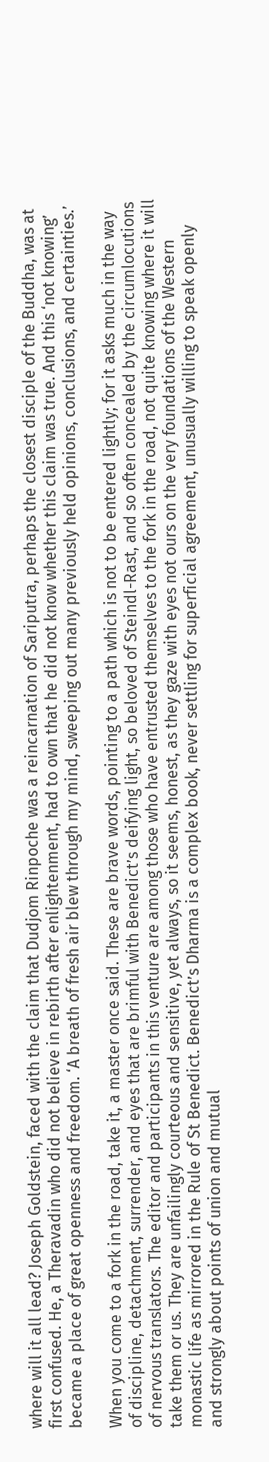where will it all lead? Joseph Goldstein, faced with the claim that Dudjom Rinpoche was a reincarnation of Sariputra, perhaps the closest disciple of the Buddha, was at first confused. He, a Theravadin who did not believe in rebirth after enlightenment, had to own that he did not know whether this claim was true. And this ‘not knowing’ became a place of great openness and freedom. ‘A breath of fresh air blew through my mind, sweeping out many previously held opinions, conclusions, and certainties.’

When you come to a fork in the road, take it, a master once said. These are brave words, pointing to a path which is not to be entered lightly; for it asks much in the way of discipline, detachment, surrender, and eyes that are brimful with Benedict’s deifying light, so beloved of Steindl-Rast, and so often concealed by the circumlocutions of nervous translators. The editor and participants in this venture are among those who have entrusted themselves to the fork in the road, not quite knowing where it will take them or us. They are unfailingly courteous and sensitive, yet always, so it seems, honest, as they gaze with eyes not ours on the very foundations of the Western monastic life as mirrored in the Rule of St Benedict. Benedict’s Dharma is a complex book, never settling for superficial agreement, unusually willing to speak openly and strongly about points of union and mutual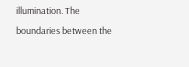illumination. The boundaries between the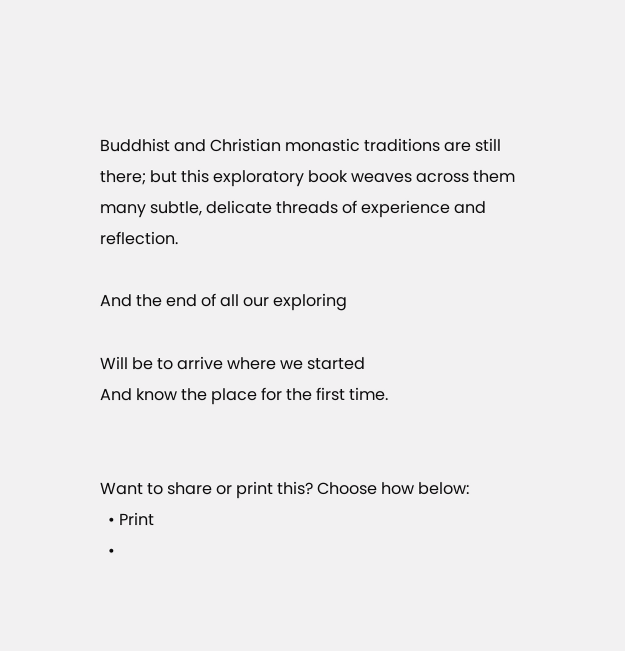Buddhist and Christian monastic traditions are still there; but this exploratory book weaves across them many subtle, delicate threads of experience and reflection.

And the end of all our exploring

Will be to arrive where we started
And know the place for the first time.


Want to share or print this? Choose how below:
  • Print
  •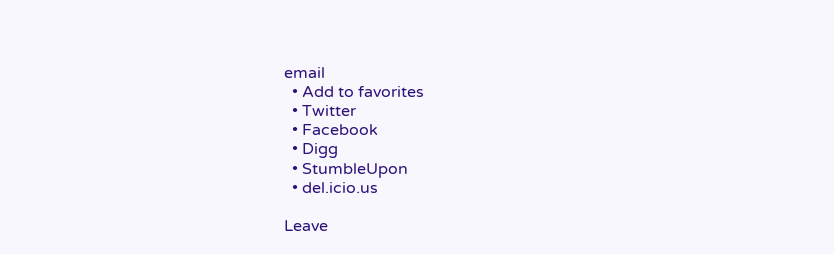email
  • Add to favorites
  • Twitter
  • Facebook
  • Digg
  • StumbleUpon
  • del.icio.us

Leave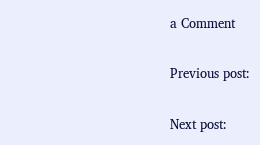a Comment

Previous post:

Next post: